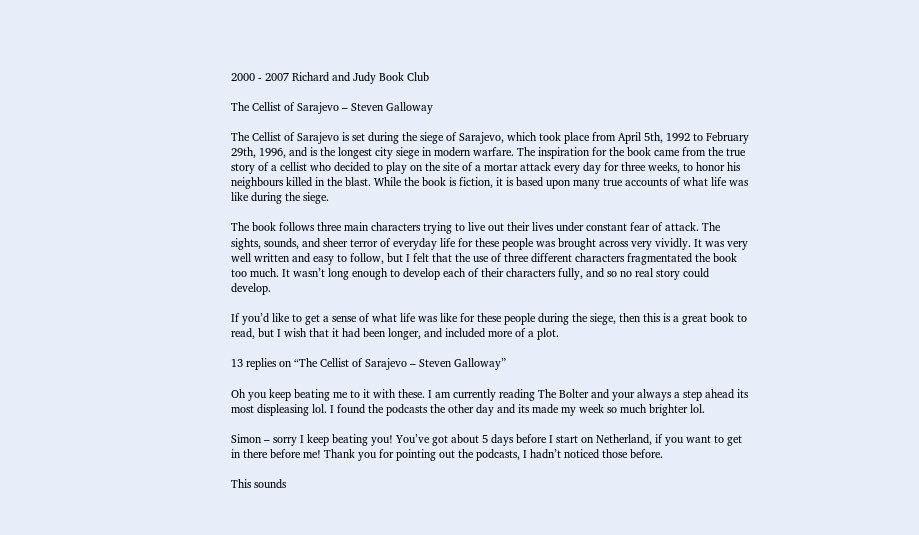2000 - 2007 Richard and Judy Book Club

The Cellist of Sarajevo – Steven Galloway

The Cellist of Sarajevo is set during the siege of Sarajevo, which took place from April 5th, 1992 to February 29th, 1996, and is the longest city siege in modern warfare. The inspiration for the book came from the true story of a cellist who decided to play on the site of a mortar attack every day for three weeks, to honor his neighbours killed in the blast. While the book is fiction, it is based upon many true accounts of what life was like during the siege.

The book follows three main characters trying to live out their lives under constant fear of attack. The sights, sounds, and sheer terror of everyday life for these people was brought across very vividly. It was very well written and easy to follow, but I felt that the use of three different characters fragmentated the book too much. It wasn’t long enough to develop each of their characters fully, and so no real story could develop.

If you’d like to get a sense of what life was like for these people during the siege, then this is a great book to read, but I wish that it had been longer, and included more of a plot.

13 replies on “The Cellist of Sarajevo – Steven Galloway”

Oh you keep beating me to it with these. I am currently reading The Bolter and your always a step ahead its most displeasing lol. I found the podcasts the other day and its made my week so much brighter lol.

Simon – sorry I keep beating you! You’ve got about 5 days before I start on Netherland, if you want to get in there before me! Thank you for pointing out the podcasts, I hadn’t noticed those before.

This sounds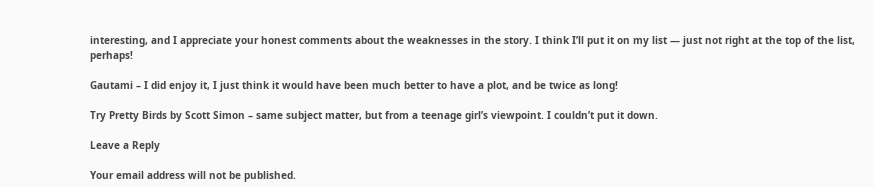interesting, and I appreciate your honest comments about the weaknesses in the story. I think I’ll put it on my list — just not right at the top of the list, perhaps!

Gautami – I did enjoy it, I just think it would have been much better to have a plot, and be twice as long!

Try Pretty Birds by Scott Simon – same subject matter, but from a teenage girl’s viewpoint. I couldn’t put it down.

Leave a Reply

Your email address will not be published.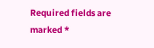Required fields are marked *